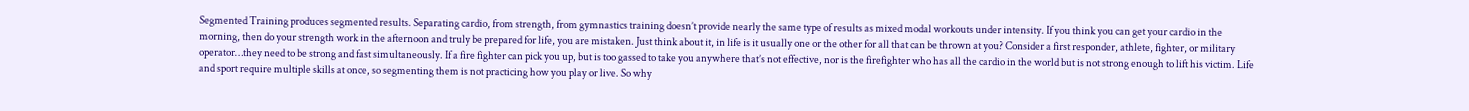Segmented Training produces segmented results. Separating cardio, from strength, from gymnastics training doesn’t provide nearly the same type of results as mixed modal workouts under intensity. If you think you can get your cardio in the morning, then do your strength work in the afternoon and truly be prepared for life, you are mistaken. Just think about it, in life is it usually one or the other for all that can be thrown at you? Consider a first responder, athlete, fighter, or military operator…they need to be strong and fast simultaneously. If a fire fighter can pick you up, but is too gassed to take you anywhere that’s not effective, nor is the firefighter who has all the cardio in the world but is not strong enough to lift his victim. Life and sport require multiple skills at once, so segmenting them is not practicing how you play or live. So why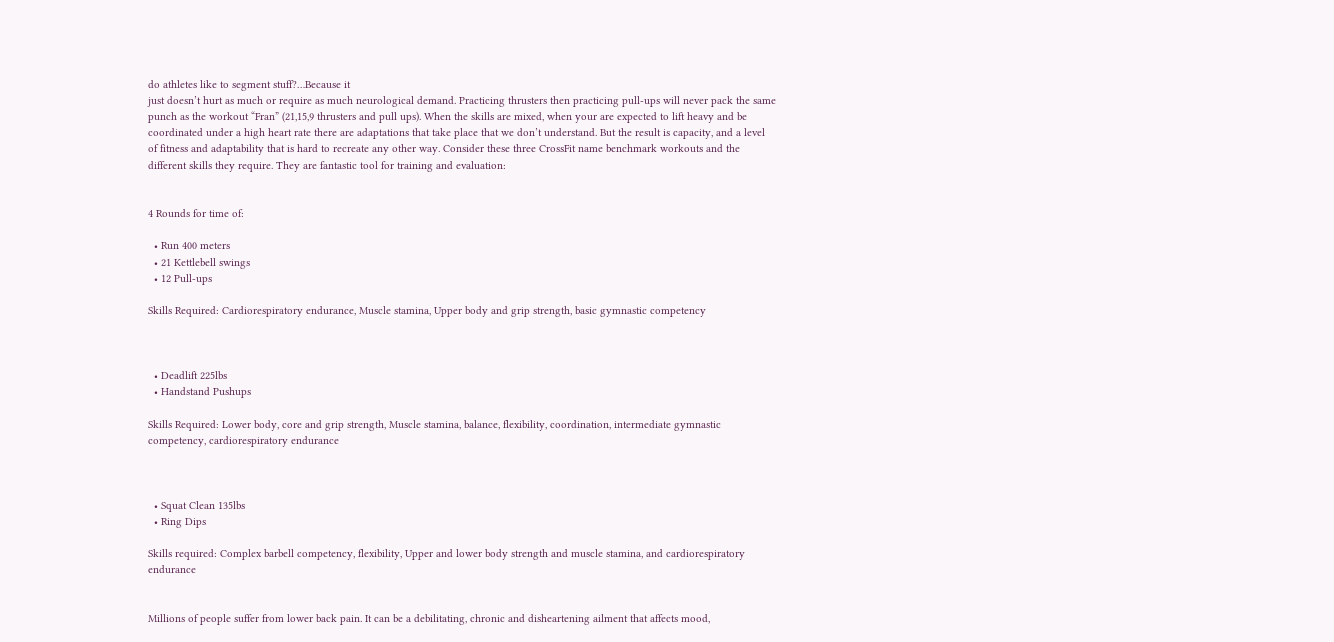do athletes like to segment stuff?…Because it
just doesn’t hurt as much or require as much neurological demand. Practicing thrusters then practicing pull-ups will never pack the same punch as the workout “Fran” (21,15,9 thrusters and pull ups). When the skills are mixed, when your are expected to lift heavy and be coordinated under a high heart rate there are adaptations that take place that we don’t understand. But the result is capacity, and a level of fitness and adaptability that is hard to recreate any other way. Consider these three CrossFit name benchmark workouts and the different skills they require. They are fantastic tool for training and evaluation:


4 Rounds for time of:

  • Run 400 meters
  • 21 Kettlebell swings
  • 12 Pull-ups

Skills Required: Cardiorespiratory endurance, Muscle stamina, Upper body and grip strength, basic gymnastic competency



  • Deadlift 225lbs
  • Handstand Pushups

Skills Required: Lower body, core and grip strength, Muscle stamina, balance, flexibility, coordination, intermediate gymnastic competency, cardiorespiratory endurance



  • Squat Clean 135lbs
  • Ring Dips

Skills required: Complex barbell competency, flexibility, Upper and lower body strength and muscle stamina, and cardiorespiratory endurance


Millions of people suffer from lower back pain. It can be a debilitating, chronic and disheartening ailment that affects mood,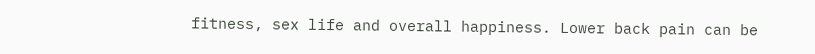fitness, sex life and overall happiness. Lower back pain can be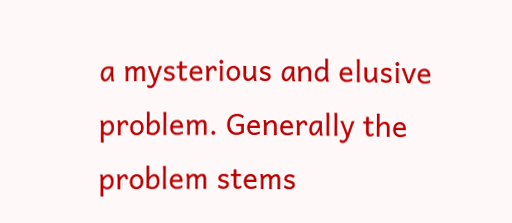a mysterious and elusive problem. Generally the problem stems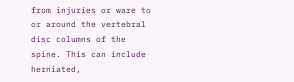from injuries or ware to or around the vertebral disc columns of the spine. This can include herniated,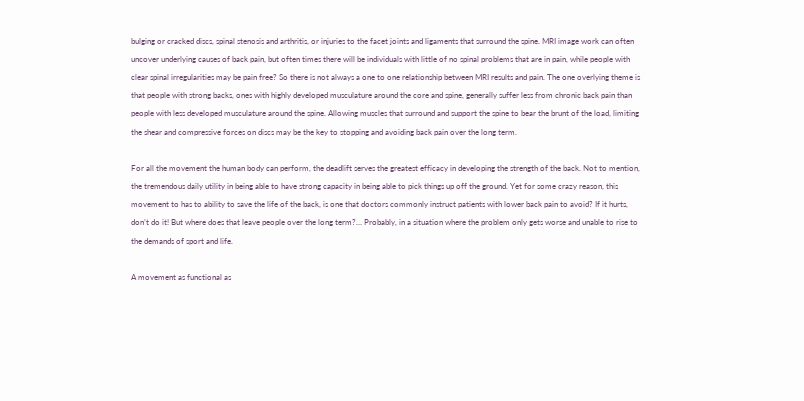bulging or cracked discs, spinal stenosis and arthritis, or injuries to the facet joints and ligaments that surround the spine. MRI image work can often uncover underlying causes of back pain, but often times there will be individuals with little of no spinal problems that are in pain, while people with clear spinal irregularities may be pain free? So there is not always a one to one relationship between MRI results and pain. The one overlying theme is that people with strong backs, ones with highly developed musculature around the core and spine, generally suffer less from chronic back pain than people with less developed musculature around the spine. Allowing muscles that surround and support the spine to bear the brunt of the load, limiting the shear and compressive forces on discs may be the key to stopping and avoiding back pain over the long term.

For all the movement the human body can perform, the deadlift serves the greatest efficacy in developing the strength of the back. Not to mention, the tremendous daily utility in being able to have strong capacity in being able to pick things up off the ground. Yet for some crazy reason, this movement to has to ability to save the life of the back, is one that doctors commonly instruct patients with lower back pain to avoid? If it hurts, don’t do it! But where does that leave people over the long term?… Probably, in a situation where the problem only gets worse and unable to rise to the demands of sport and life.

A movement as functional as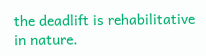the deadlift is rehabilitative in nature.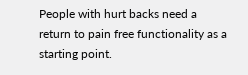People with hurt backs need a return to pain free functionality as a starting point.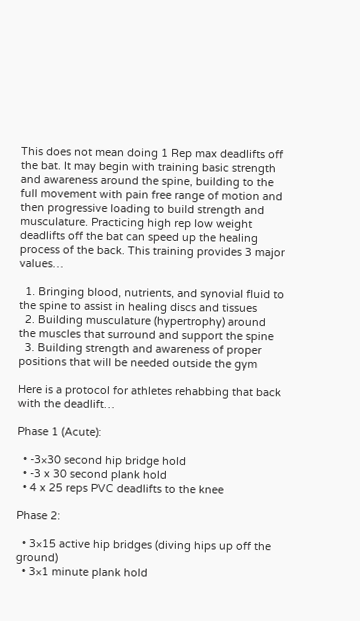This does not mean doing 1 Rep max deadlifts off the bat. It may begin with training basic strength and awareness around the spine, building to the full movement with pain free range of motion and then progressive loading to build strength and musculature. Practicing high rep low weight deadlifts off the bat can speed up the healing process of the back. This training provides 3 major values…

  1. Bringing blood, nutrients, and synovial fluid to the spine to assist in healing discs and tissues
  2. Building musculature (hypertrophy) around the muscles that surround and support the spine
  3. Building strength and awareness of proper positions that will be needed outside the gym

Here is a protocol for athletes rehabbing that back with the deadlift…

Phase 1 (Acute):

  • -3×30 second hip bridge hold
  • -3 x 30 second plank hold
  • 4 x 25 reps PVC deadlifts to the knee

Phase 2:

  • 3×15 active hip bridges (diving hips up off the ground)
  • 3×1 minute plank hold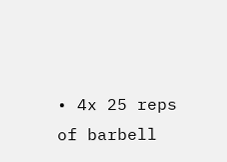• 4x 25 reps of barbell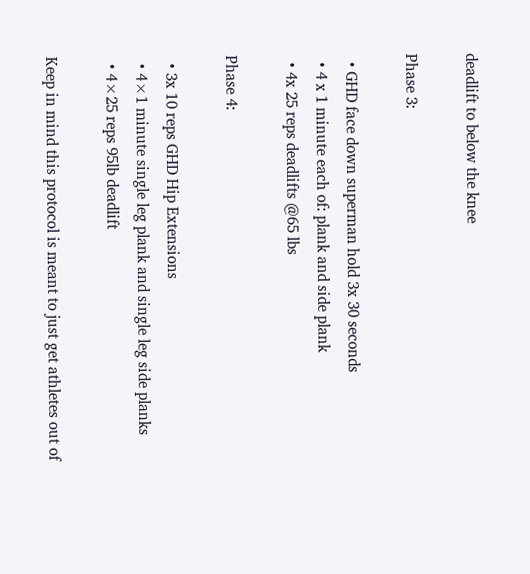deadlift to below the knee

Phase 3:

  • GHD face down superman hold 3x 30 seconds
  • 4 x 1 minute each of: plank and side plank
  • 4x 25 reps deadlifts @65 lbs

Phase 4:

  • 3x 10 reps GHD Hip Extensions
  • 4×1 minute single leg plank and single leg side planks
  • 4×25 reps 95lb deadlift

Keep in mind this protocol is meant to just get athletes out of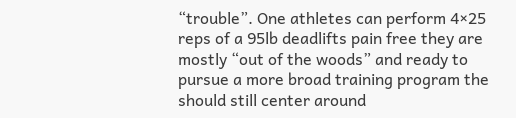“trouble”. One athletes can perform 4×25 reps of a 95lb deadlifts pain free they are mostly “out of the woods” and ready to pursue a more broad training program the should still center around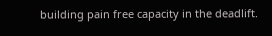building pain free capacity in the deadlift.